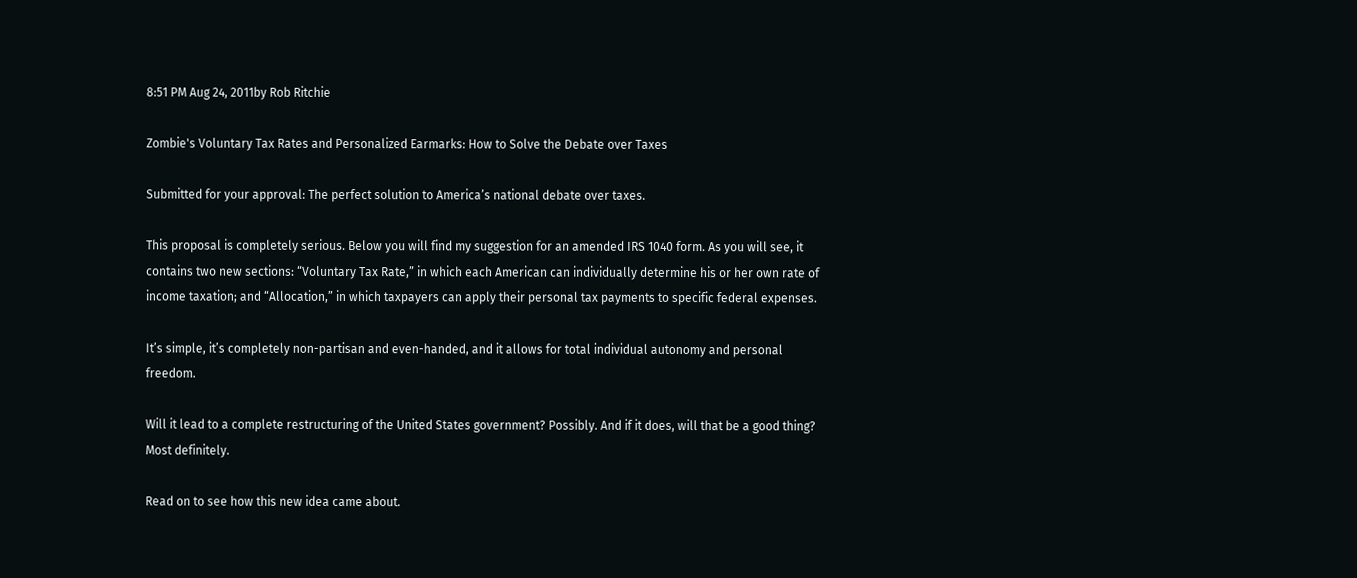8:51 PM Aug 24, 2011by Rob Ritchie

Zombie's Voluntary Tax Rates and Personalized Earmarks: How to Solve the Debate over Taxes

Submitted for your approval: The perfect solution to America’s national debate over taxes.

This proposal is completely serious. Below you will find my suggestion for an amended IRS 1040 form. As you will see, it contains two new sections: “Voluntary Tax Rate,” in which each American can individually determine his or her own rate of income taxation; and “Allocation,” in which taxpayers can apply their personal tax payments to specific federal expenses.

It’s simple, it’s completely non-partisan and even-handed, and it allows for total individual autonomy and personal freedom.

Will it lead to a complete restructuring of the United States government? Possibly. And if it does, will that be a good thing? Most definitely.

Read on to see how this new idea came about.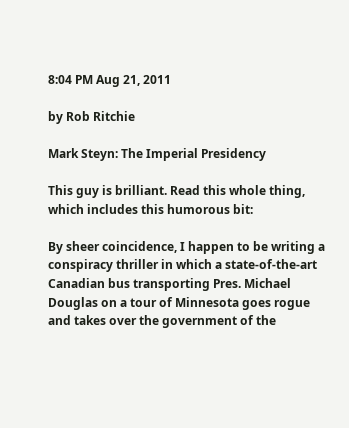8:04 PM Aug 21, 2011

by Rob Ritchie

Mark Steyn: The Imperial Presidency

This guy is brilliant. Read this whole thing, which includes this humorous bit:

By sheer coincidence, I happen to be writing a conspiracy thriller in which a state-of-the-art Canadian bus transporting Pres. Michael Douglas on a tour of Minnesota goes rogue and takes over the government of the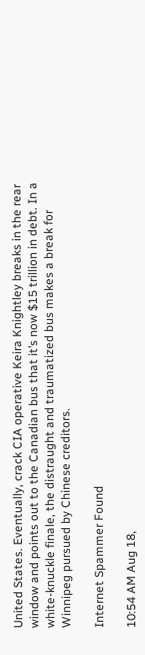United States. Eventually, crack CIA operative Keira Knightley breaks in the rear window and points out to the Canadian bus that it’s now $15 trillion in debt. In a white-knuckle finale, the distraught and traumatized bus makes a break for Winnipeg pursued by Chinese creditors.

Internet Spammer Found

10:54 AM Aug 18,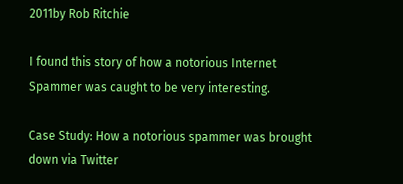2011by Rob Ritchie

I found this story of how a notorious Internet Spammer was caught to be very interesting.

Case Study: How a notorious spammer was brought down via Twitter